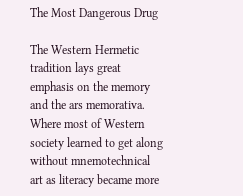The Most Dangerous Drug

The Western Hermetic tradition lays great emphasis on the memory and the ars memorativa. Where most of Western society learned to get along without mnemotechnical art as literacy became more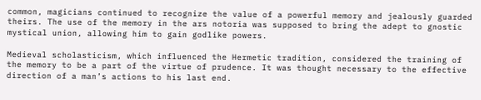common, magicians continued to recognize the value of a powerful memory and jealously guarded theirs. The use of the memory in the ars notoria was supposed to bring the adept to gnostic mystical union, allowing him to gain godlike powers.

Medieval scholasticism, which influenced the Hermetic tradition, considered the training of the memory to be a part of the virtue of prudence. It was thought necessary to the effective direction of a man’s actions to his last end.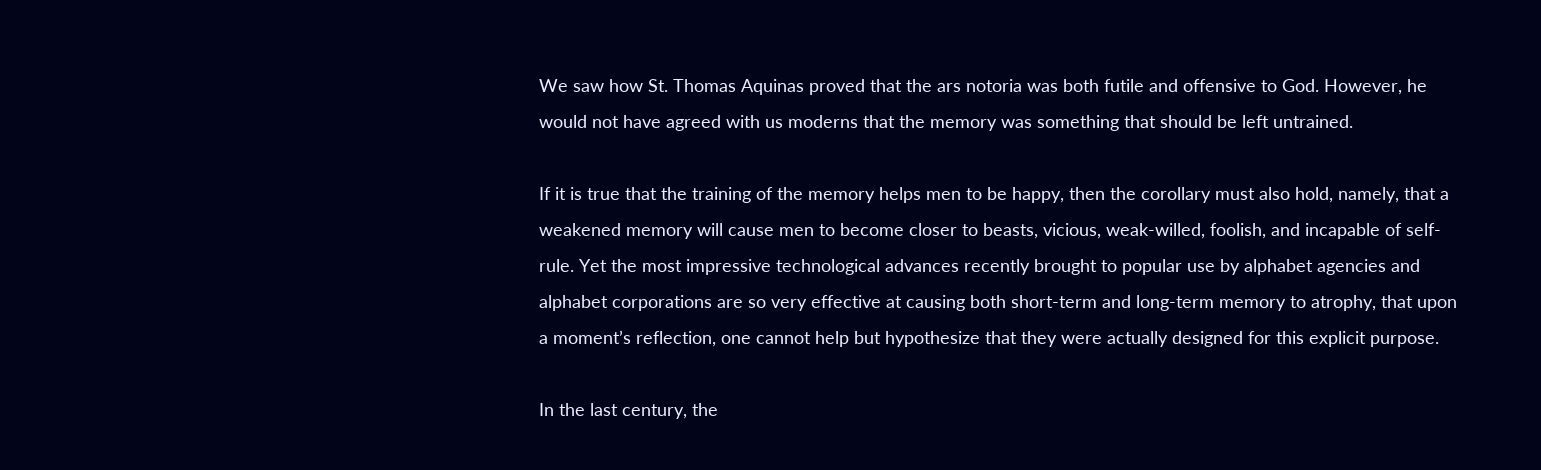We saw how St. Thomas Aquinas proved that the ars notoria was both futile and offensive to God. However, he would not have agreed with us moderns that the memory was something that should be left untrained.

If it is true that the training of the memory helps men to be happy, then the corollary must also hold, namely, that a weakened memory will cause men to become closer to beasts, vicious, weak-willed, foolish, and incapable of self-rule. Yet the most impressive technological advances recently brought to popular use by alphabet agencies and alphabet corporations are so very effective at causing both short-term and long-term memory to atrophy, that upon a moment’s reflection, one cannot help but hypothesize that they were actually designed for this explicit purpose.

In the last century, the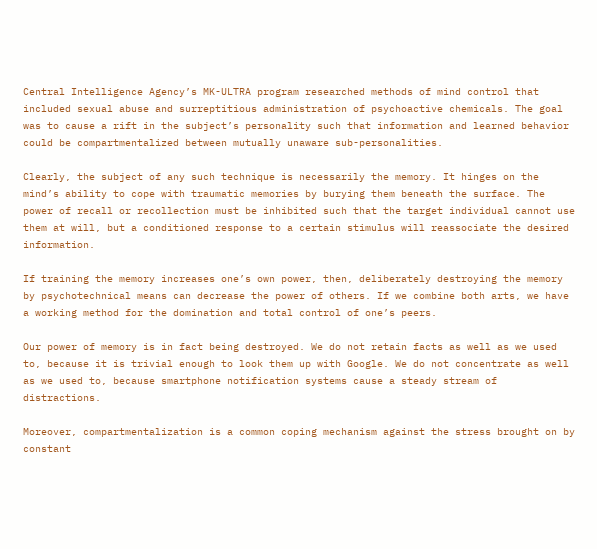Central Intelligence Agency’s MK-ULTRA program researched methods of mind control that included sexual abuse and surreptitious administration of psychoactive chemicals. The goal was to cause a rift in the subject’s personality such that information and learned behavior could be compartmentalized between mutually unaware sub-personalities.

Clearly, the subject of any such technique is necessarily the memory. It hinges on the mind’s ability to cope with traumatic memories by burying them beneath the surface. The power of recall or recollection must be inhibited such that the target individual cannot use them at will, but a conditioned response to a certain stimulus will reassociate the desired information.

If training the memory increases one’s own power, then, deliberately destroying the memory by psychotechnical means can decrease the power of others. If we combine both arts, we have a working method for the domination and total control of one’s peers.

Our power of memory is in fact being destroyed. We do not retain facts as well as we used to, because it is trivial enough to look them up with Google. We do not concentrate as well as we used to, because smartphone notification systems cause a steady stream of distractions.

Moreover, compartmentalization is a common coping mechanism against the stress brought on by constant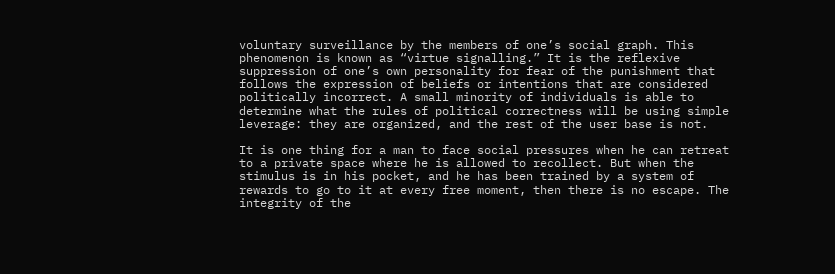voluntary surveillance by the members of one’s social graph. This phenomenon is known as “virtue signalling.” It is the reflexive suppression of one’s own personality for fear of the punishment that follows the expression of beliefs or intentions that are considered politically incorrect. A small minority of individuals is able to determine what the rules of political correctness will be using simple leverage: they are organized, and the rest of the user base is not.

It is one thing for a man to face social pressures when he can retreat to a private space where he is allowed to recollect. But when the stimulus is in his pocket, and he has been trained by a system of rewards to go to it at every free moment, then there is no escape. The integrity of the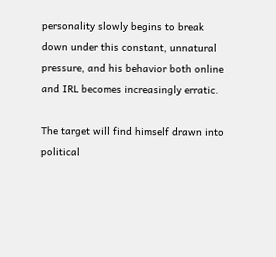personality slowly begins to break down under this constant, unnatural pressure, and his behavior both online and IRL becomes increasingly erratic.

The target will find himself drawn into political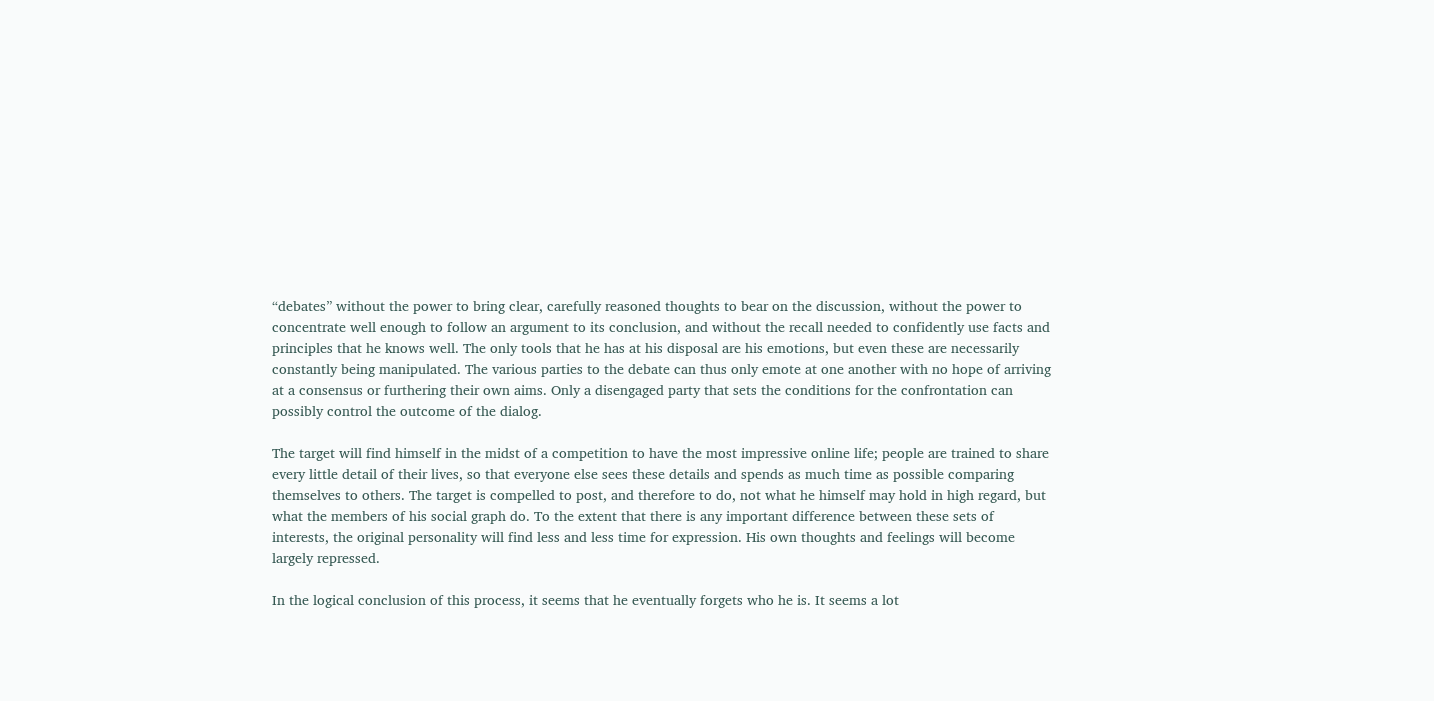“debates” without the power to bring clear, carefully reasoned thoughts to bear on the discussion, without the power to concentrate well enough to follow an argument to its conclusion, and without the recall needed to confidently use facts and principles that he knows well. The only tools that he has at his disposal are his emotions, but even these are necessarily constantly being manipulated. The various parties to the debate can thus only emote at one another with no hope of arriving at a consensus or furthering their own aims. Only a disengaged party that sets the conditions for the confrontation can possibly control the outcome of the dialog.

The target will find himself in the midst of a competition to have the most impressive online life; people are trained to share every little detail of their lives, so that everyone else sees these details and spends as much time as possible comparing themselves to others. The target is compelled to post, and therefore to do, not what he himself may hold in high regard, but what the members of his social graph do. To the extent that there is any important difference between these sets of interests, the original personality will find less and less time for expression. His own thoughts and feelings will become largely repressed.

In the logical conclusion of this process, it seems that he eventually forgets who he is. It seems a lot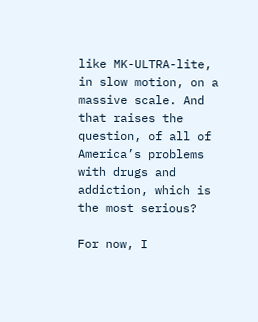like MK-ULTRA-lite, in slow motion, on a massive scale. And that raises the question, of all of America’s problems with drugs and addiction, which is the most serious?

For now, I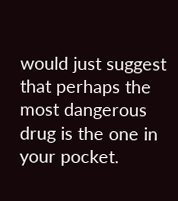would just suggest that perhaps the most dangerous drug is the one in your pocket.